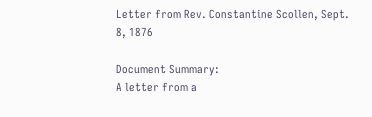Letter from Rev. Constantine Scollen, Sept. 8, 1876

Document Summary:
A letter from a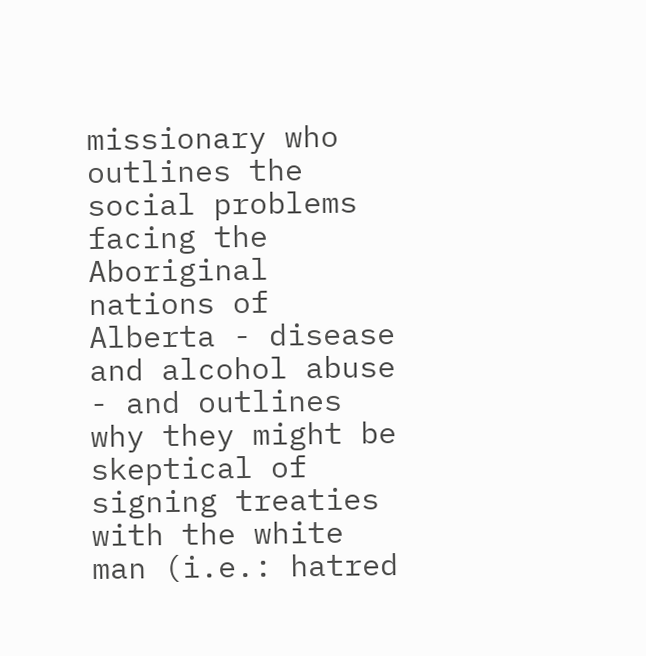missionary who outlines the social problems facing the Aboriginal nations of Alberta - disease and alcohol abuse - and outlines why they might be skeptical of signing treaties with the white man (i.e.: hatred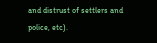and distrust of settlers and police, etc).